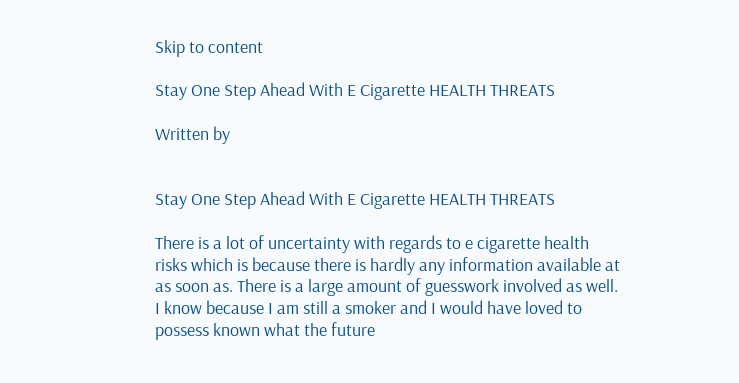Skip to content

Stay One Step Ahead With E Cigarette HEALTH THREATS

Written by


Stay One Step Ahead With E Cigarette HEALTH THREATS

There is a lot of uncertainty with regards to e cigarette health risks which is because there is hardly any information available at as soon as. There is a large amount of guesswork involved as well. I know because I am still a smoker and I would have loved to possess known what the future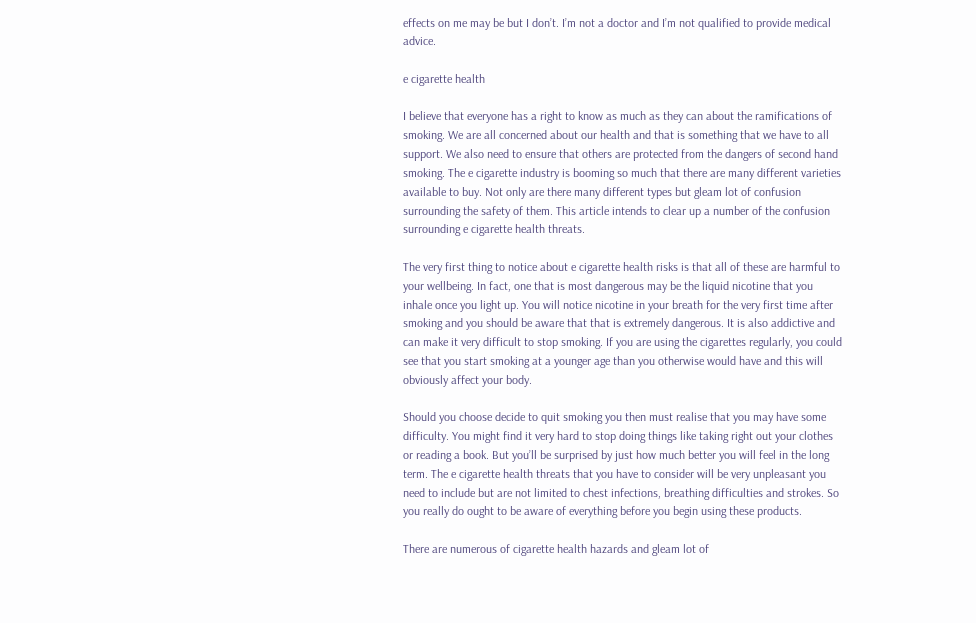effects on me may be but I don’t. I’m not a doctor and I’m not qualified to provide medical advice.

e cigarette health

I believe that everyone has a right to know as much as they can about the ramifications of smoking. We are all concerned about our health and that is something that we have to all support. We also need to ensure that others are protected from the dangers of second hand smoking. The e cigarette industry is booming so much that there are many different varieties available to buy. Not only are there many different types but gleam lot of confusion surrounding the safety of them. This article intends to clear up a number of the confusion surrounding e cigarette health threats.

The very first thing to notice about e cigarette health risks is that all of these are harmful to your wellbeing. In fact, one that is most dangerous may be the liquid nicotine that you inhale once you light up. You will notice nicotine in your breath for the very first time after smoking and you should be aware that that is extremely dangerous. It is also addictive and can make it very difficult to stop smoking. If you are using the cigarettes regularly, you could see that you start smoking at a younger age than you otherwise would have and this will obviously affect your body.

Should you choose decide to quit smoking you then must realise that you may have some difficulty. You might find it very hard to stop doing things like taking right out your clothes or reading a book. But you’ll be surprised by just how much better you will feel in the long term. The e cigarette health threats that you have to consider will be very unpleasant you need to include but are not limited to chest infections, breathing difficulties and strokes. So you really do ought to be aware of everything before you begin using these products.

There are numerous of cigarette health hazards and gleam lot of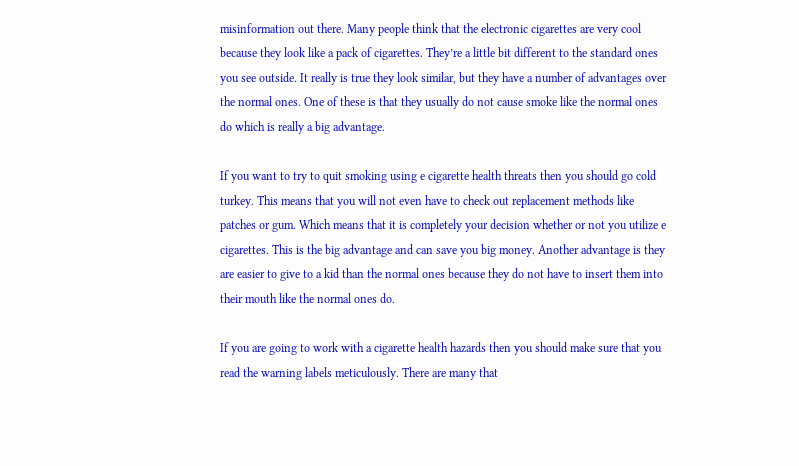misinformation out there. Many people think that the electronic cigarettes are very cool because they look like a pack of cigarettes. They’re a little bit different to the standard ones you see outside. It really is true they look similar, but they have a number of advantages over the normal ones. One of these is that they usually do not cause smoke like the normal ones do which is really a big advantage.

If you want to try to quit smoking using e cigarette health threats then you should go cold turkey. This means that you will not even have to check out replacement methods like patches or gum. Which means that it is completely your decision whether or not you utilize e cigarettes. This is the big advantage and can save you big money. Another advantage is they are easier to give to a kid than the normal ones because they do not have to insert them into their mouth like the normal ones do.

If you are going to work with a cigarette health hazards then you should make sure that you read the warning labels meticulously. There are many that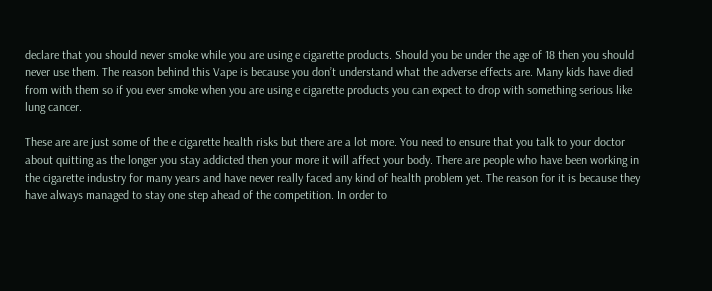declare that you should never smoke while you are using e cigarette products. Should you be under the age of 18 then you should never use them. The reason behind this Vape is because you don’t understand what the adverse effects are. Many kids have died from with them so if you ever smoke when you are using e cigarette products you can expect to drop with something serious like lung cancer.

These are are just some of the e cigarette health risks but there are a lot more. You need to ensure that you talk to your doctor about quitting as the longer you stay addicted then your more it will affect your body. There are people who have been working in the cigarette industry for many years and have never really faced any kind of health problem yet. The reason for it is because they have always managed to stay one step ahead of the competition. In order to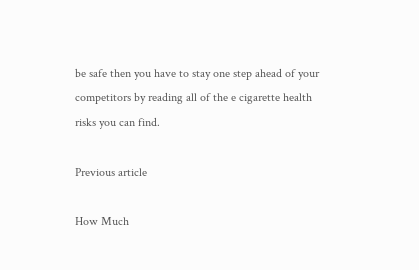be safe then you have to stay one step ahead of your competitors by reading all of the e cigarette health risks you can find.

Previous article

How Much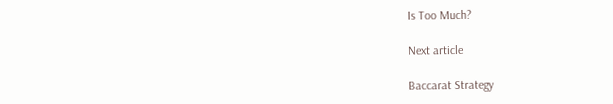Is Too Much?

Next article

Baccarat Strategy